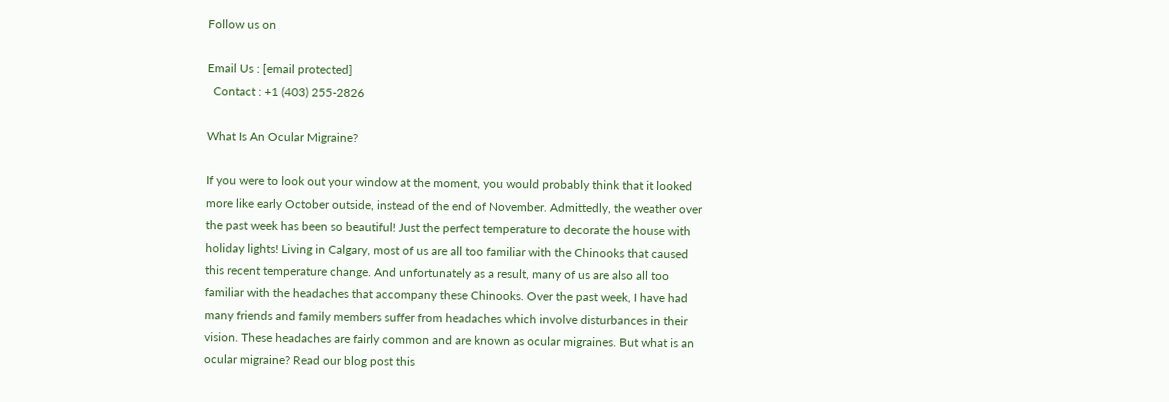Follow us on

Email Us : [email protected]
  Contact : +1 (403) 255-2826

What Is An Ocular Migraine?

If you were to look out your window at the moment, you would probably think that it looked more like early October outside, instead of the end of November. Admittedly, the weather over the past week has been so beautiful! Just the perfect temperature to decorate the house with holiday lights! Living in Calgary, most of us are all too familiar with the Chinooks that caused this recent temperature change. And unfortunately as a result, many of us are also all too familiar with the headaches that accompany these Chinooks. Over the past week, I have had many friends and family members suffer from headaches which involve disturbances in their vision. These headaches are fairly common and are known as ocular migraines. But what is an ocular migraine? Read our blog post this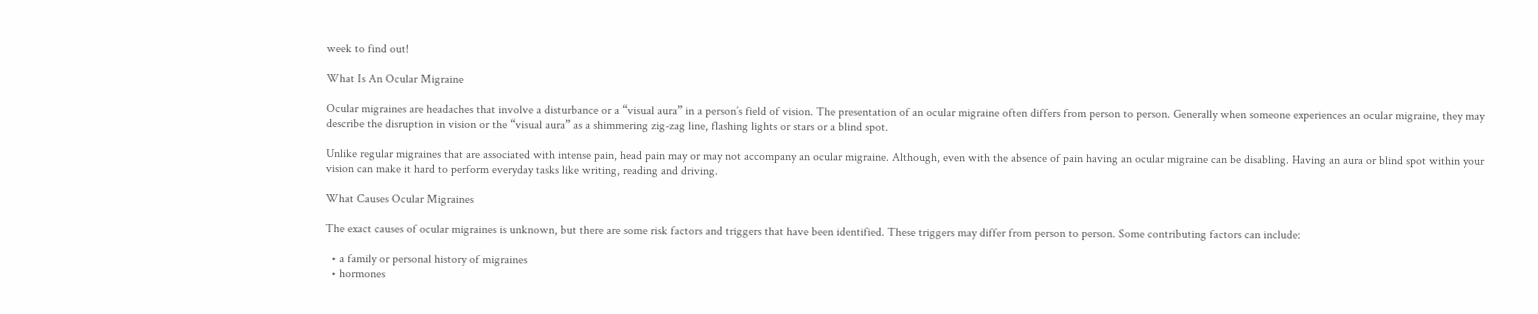week to find out!

What Is An Ocular Migraine

Ocular migraines are headaches that involve a disturbance or a “visual aura” in a person’s field of vision. The presentation of an ocular migraine often differs from person to person. Generally when someone experiences an ocular migraine, they may describe the disruption in vision or the “visual aura” as a shimmering zig-zag line, flashing lights or stars or a blind spot.

Unlike regular migraines that are associated with intense pain, head pain may or may not accompany an ocular migraine. Although, even with the absence of pain having an ocular migraine can be disabling. Having an aura or blind spot within your vision can make it hard to perform everyday tasks like writing, reading and driving.

What Causes Ocular Migraines

The exact causes of ocular migraines is unknown, but there are some risk factors and triggers that have been identified. These triggers may differ from person to person. Some contributing factors can include:

  • a family or personal history of migraines
  • hormones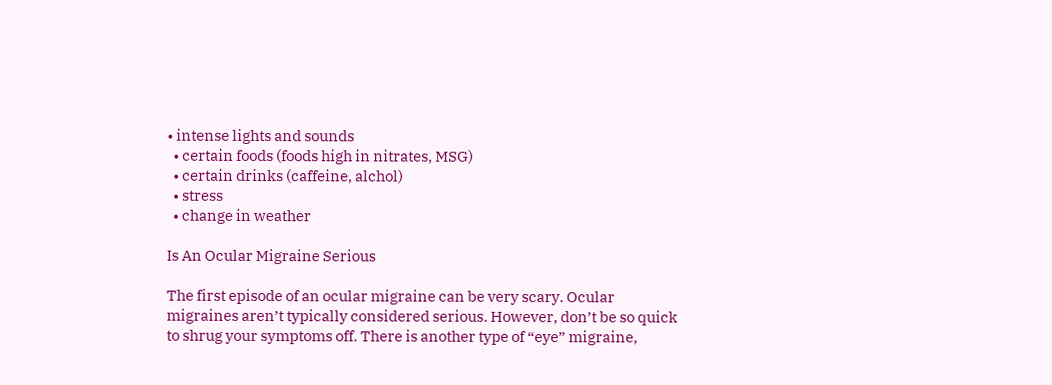• intense lights and sounds
  • certain foods (foods high in nitrates, MSG)
  • certain drinks (caffeine, alchol)
  • stress
  • change in weather

Is An Ocular Migraine Serious

The first episode of an ocular migraine can be very scary. Ocular migraines aren’t typically considered serious. However, don’t be so quick to shrug your symptoms off. There is another type of “eye” migraine,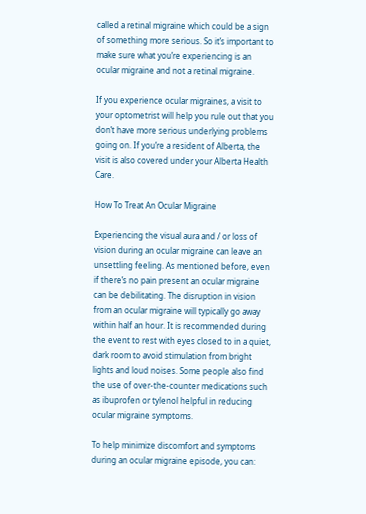called a retinal migraine which could be a sign of something more serious. So it’s important to make sure what you’re experiencing is an ocular migraine and not a retinal migraine.

If you experience ocular migraines, a visit to your optometrist will help you rule out that you don’t have more serious underlying problems going on. If you’re a resident of Alberta, the visit is also covered under your Alberta Health Care.

How To Treat An Ocular Migraine

Experiencing the visual aura and / or loss of vision during an ocular migraine can leave an unsettling feeling. As mentioned before, even if there’s no pain present an ocular migraine can be debilitating. The disruption in vision from an ocular migraine will typically go away within half an hour. It is recommended during the event to rest with eyes closed to in a quiet, dark room to avoid stimulation from bright lights and loud noises. Some people also find the use of over-the-counter medications such as ibuprofen or tylenol helpful in reducing ocular migraine symptoms.

To help minimize discomfort and symptoms during an ocular migraine episode, you can: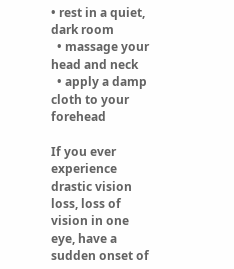• rest in a quiet, dark room
  • massage your head and neck
  • apply a damp cloth to your forehead

If you ever experience drastic vision loss, loss of vision in one eye, have a sudden onset of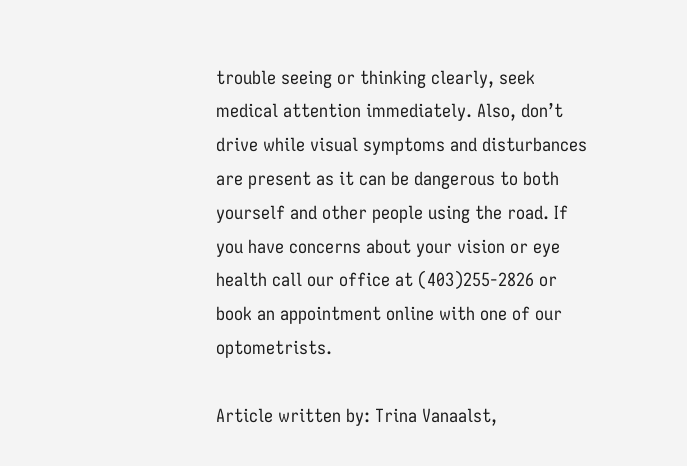trouble seeing or thinking clearly, seek medical attention immediately. Also, don’t drive while visual symptoms and disturbances are present as it can be dangerous to both yourself and other people using the road. If you have concerns about your vision or eye health call our office at (403)255-2826 or book an appointment online with one of our optometrists.

Article written by: Trina Vanaalst,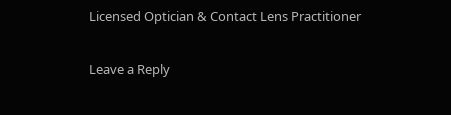Licensed Optician & Contact Lens Practitioner

Leave a Reply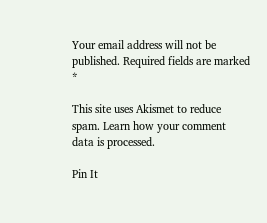Your email address will not be published. Required fields are marked *

This site uses Akismet to reduce spam. Learn how your comment data is processed.

Pin It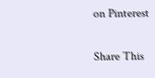on Pinterest

Share This